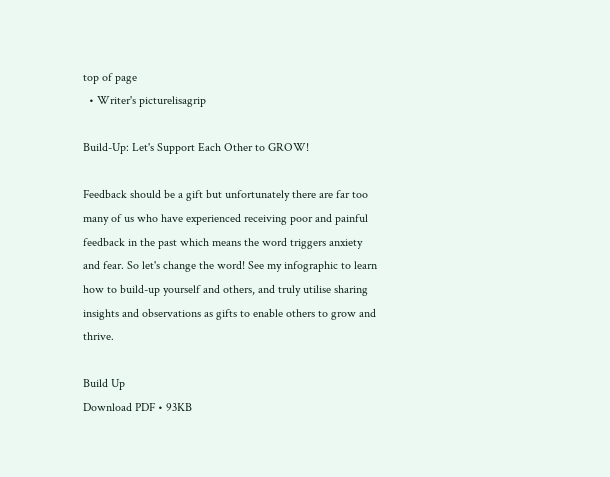top of page
  • Writer's picturelisagrip

Build-Up: Let's Support Each Other to GROW!

Feedback should be a gift but unfortunately there are far too many of us who have experienced receiving poor and painful feedback in the past which means the word triggers anxiety and fear. So let's change the word! See my infographic to learn how to build-up yourself and others, and truly utilise sharing insights and observations as gifts to enable others to grow and thrive.

Build Up
Download PDF • 93KB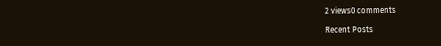2 views0 comments

Recent Posts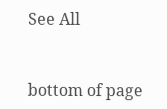See All


bottom of page